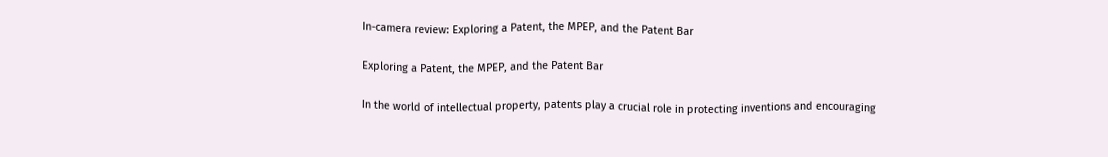In-camera review: Exploring a Patent, the MPEP, and the Patent Bar

Exploring a Patent, the MPEP, and the Patent Bar

In the world of intellectual property, patents play a crucial role in protecting inventions and encouraging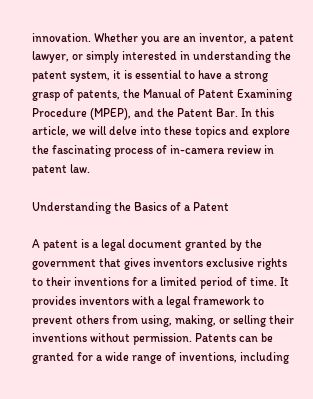innovation. Whether you are an inventor, a patent lawyer, or simply interested in understanding the patent system, it is essential to have a strong grasp of patents, the Manual of Patent Examining Procedure (MPEP), and the Patent Bar. In this article, we will delve into these topics and explore the fascinating process of in-camera review in patent law.

Understanding the Basics of a Patent

A patent is a legal document granted by the government that gives inventors exclusive rights to their inventions for a limited period of time. It provides inventors with a legal framework to prevent others from using, making, or selling their inventions without permission. Patents can be granted for a wide range of inventions, including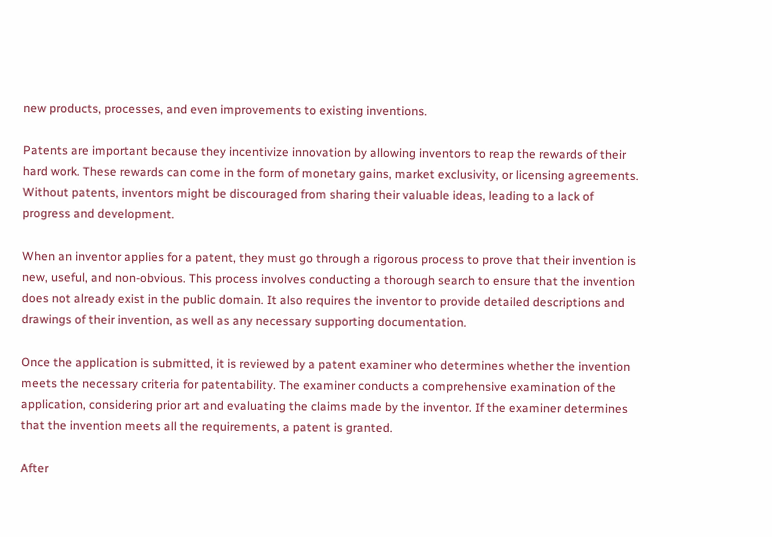new products, processes, and even improvements to existing inventions.

Patents are important because they incentivize innovation by allowing inventors to reap the rewards of their hard work. These rewards can come in the form of monetary gains, market exclusivity, or licensing agreements. Without patents, inventors might be discouraged from sharing their valuable ideas, leading to a lack of progress and development.

When an inventor applies for a patent, they must go through a rigorous process to prove that their invention is new, useful, and non-obvious. This process involves conducting a thorough search to ensure that the invention does not already exist in the public domain. It also requires the inventor to provide detailed descriptions and drawings of their invention, as well as any necessary supporting documentation.

Once the application is submitted, it is reviewed by a patent examiner who determines whether the invention meets the necessary criteria for patentability. The examiner conducts a comprehensive examination of the application, considering prior art and evaluating the claims made by the inventor. If the examiner determines that the invention meets all the requirements, a patent is granted.

After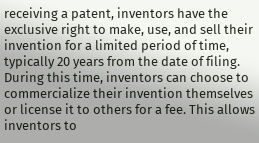receiving a patent, inventors have the exclusive right to make, use, and sell their invention for a limited period of time, typically 20 years from the date of filing. During this time, inventors can choose to commercialize their invention themselves or license it to others for a fee. This allows inventors to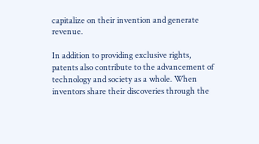capitalize on their invention and generate revenue.

In addition to providing exclusive rights, patents also contribute to the advancement of technology and society as a whole. When inventors share their discoveries through the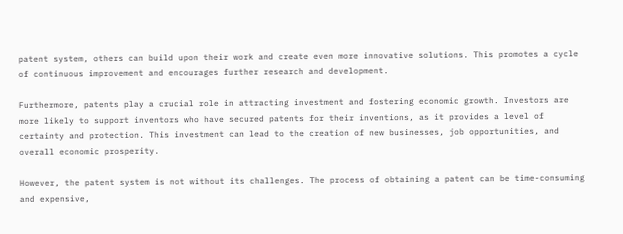patent system, others can build upon their work and create even more innovative solutions. This promotes a cycle of continuous improvement and encourages further research and development.

Furthermore, patents play a crucial role in attracting investment and fostering economic growth. Investors are more likely to support inventors who have secured patents for their inventions, as it provides a level of certainty and protection. This investment can lead to the creation of new businesses, job opportunities, and overall economic prosperity.

However, the patent system is not without its challenges. The process of obtaining a patent can be time-consuming and expensive,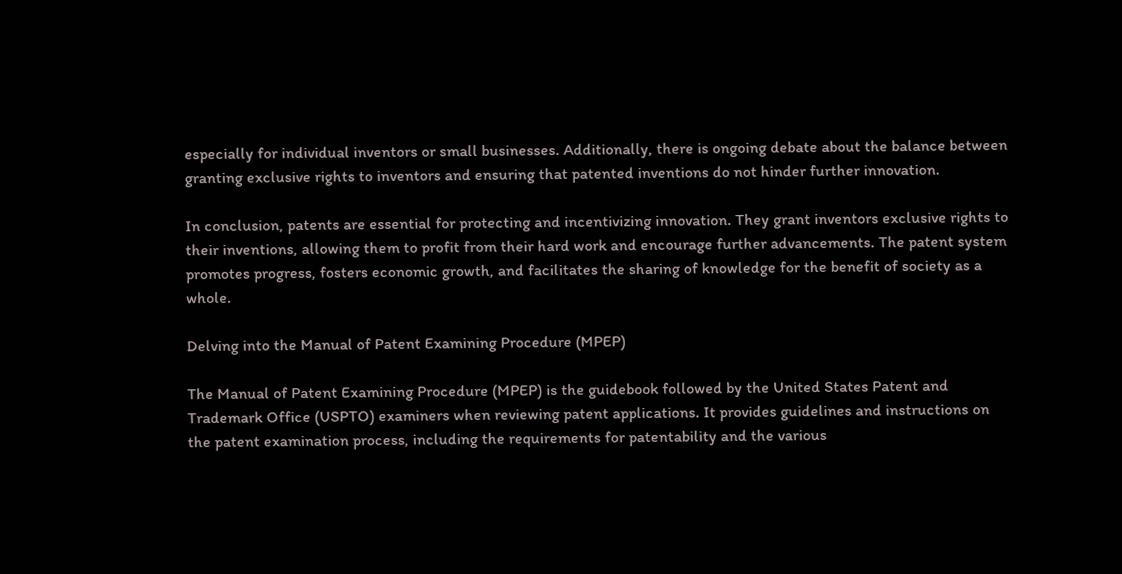especially for individual inventors or small businesses. Additionally, there is ongoing debate about the balance between granting exclusive rights to inventors and ensuring that patented inventions do not hinder further innovation.

In conclusion, patents are essential for protecting and incentivizing innovation. They grant inventors exclusive rights to their inventions, allowing them to profit from their hard work and encourage further advancements. The patent system promotes progress, fosters economic growth, and facilitates the sharing of knowledge for the benefit of society as a whole.

Delving into the Manual of Patent Examining Procedure (MPEP)

The Manual of Patent Examining Procedure (MPEP) is the guidebook followed by the United States Patent and Trademark Office (USPTO) examiners when reviewing patent applications. It provides guidelines and instructions on the patent examination process, including the requirements for patentability and the various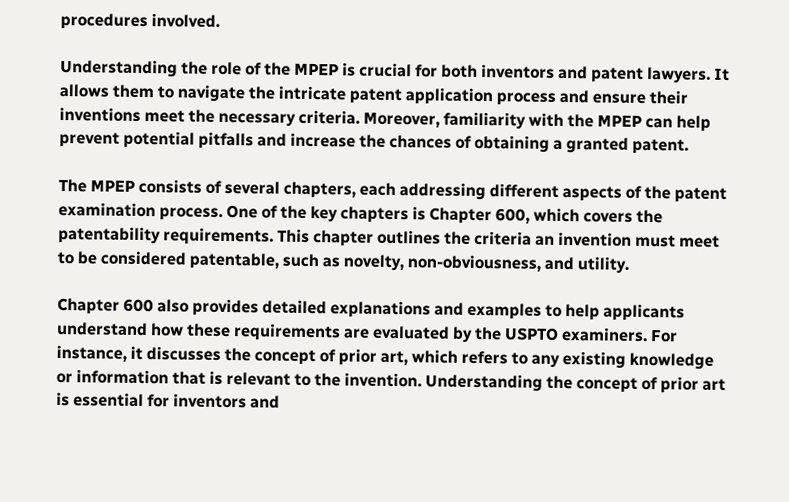procedures involved.

Understanding the role of the MPEP is crucial for both inventors and patent lawyers. It allows them to navigate the intricate patent application process and ensure their inventions meet the necessary criteria. Moreover, familiarity with the MPEP can help prevent potential pitfalls and increase the chances of obtaining a granted patent.

The MPEP consists of several chapters, each addressing different aspects of the patent examination process. One of the key chapters is Chapter 600, which covers the patentability requirements. This chapter outlines the criteria an invention must meet to be considered patentable, such as novelty, non-obviousness, and utility.

Chapter 600 also provides detailed explanations and examples to help applicants understand how these requirements are evaluated by the USPTO examiners. For instance, it discusses the concept of prior art, which refers to any existing knowledge or information that is relevant to the invention. Understanding the concept of prior art is essential for inventors and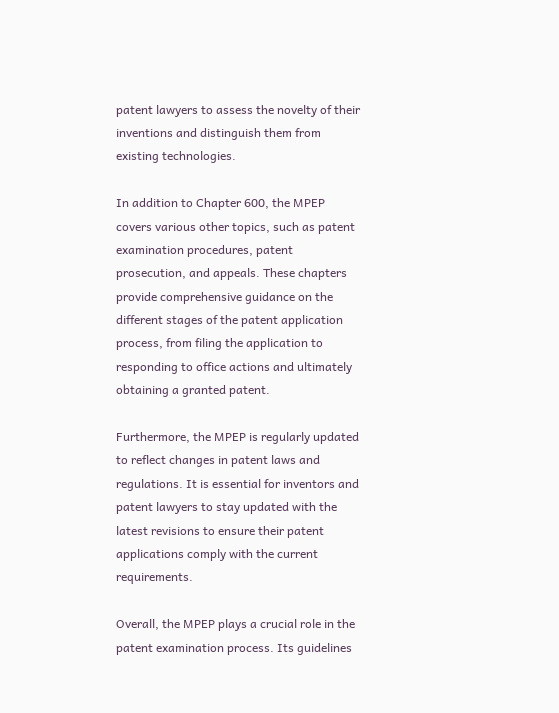patent lawyers to assess the novelty of their inventions and distinguish them from existing technologies.

In addition to Chapter 600, the MPEP covers various other topics, such as patent examination procedures, patent prosecution, and appeals. These chapters provide comprehensive guidance on the different stages of the patent application process, from filing the application to responding to office actions and ultimately obtaining a granted patent.

Furthermore, the MPEP is regularly updated to reflect changes in patent laws and regulations. It is essential for inventors and patent lawyers to stay updated with the latest revisions to ensure their patent applications comply with the current requirements.

Overall, the MPEP plays a crucial role in the patent examination process. Its guidelines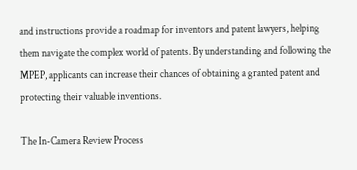and instructions provide a roadmap for inventors and patent lawyers, helping them navigate the complex world of patents. By understanding and following the MPEP, applicants can increase their chances of obtaining a granted patent and protecting their valuable inventions.

The In-Camera Review Process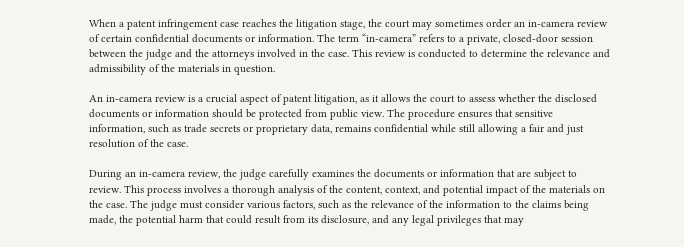When a patent infringement case reaches the litigation stage, the court may sometimes order an in-camera review of certain confidential documents or information. The term “in-camera” refers to a private, closed-door session between the judge and the attorneys involved in the case. This review is conducted to determine the relevance and admissibility of the materials in question.

An in-camera review is a crucial aspect of patent litigation, as it allows the court to assess whether the disclosed documents or information should be protected from public view. The procedure ensures that sensitive information, such as trade secrets or proprietary data, remains confidential while still allowing a fair and just resolution of the case.

During an in-camera review, the judge carefully examines the documents or information that are subject to review. This process involves a thorough analysis of the content, context, and potential impact of the materials on the case. The judge must consider various factors, such as the relevance of the information to the claims being made, the potential harm that could result from its disclosure, and any legal privileges that may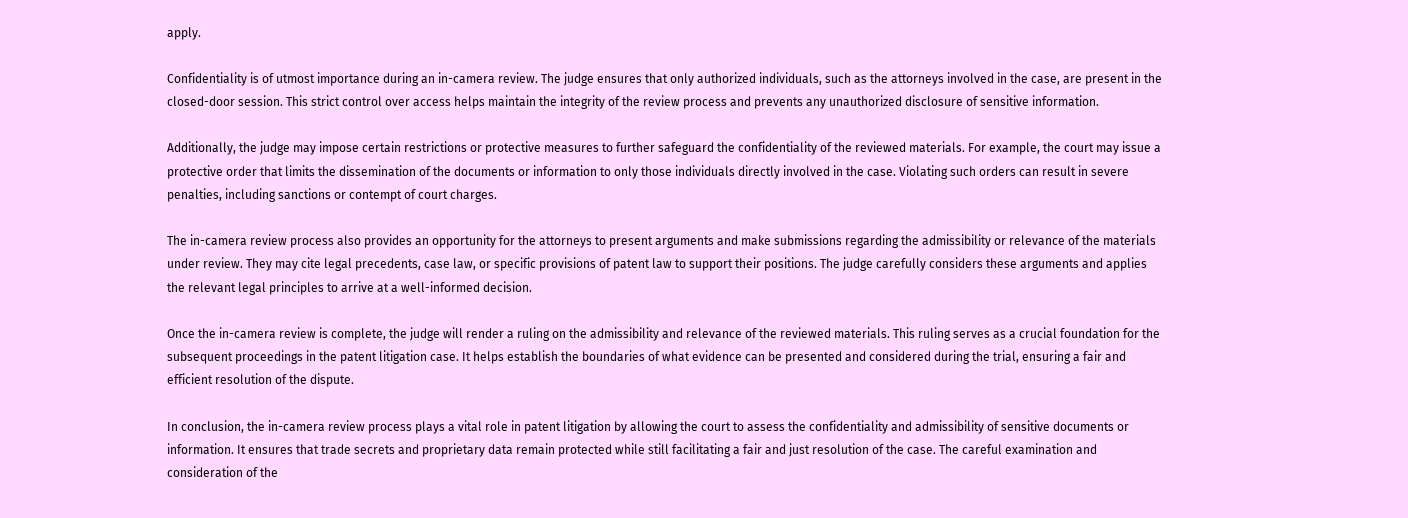apply.

Confidentiality is of utmost importance during an in-camera review. The judge ensures that only authorized individuals, such as the attorneys involved in the case, are present in the closed-door session. This strict control over access helps maintain the integrity of the review process and prevents any unauthorized disclosure of sensitive information.

Additionally, the judge may impose certain restrictions or protective measures to further safeguard the confidentiality of the reviewed materials. For example, the court may issue a protective order that limits the dissemination of the documents or information to only those individuals directly involved in the case. Violating such orders can result in severe penalties, including sanctions or contempt of court charges.

The in-camera review process also provides an opportunity for the attorneys to present arguments and make submissions regarding the admissibility or relevance of the materials under review. They may cite legal precedents, case law, or specific provisions of patent law to support their positions. The judge carefully considers these arguments and applies the relevant legal principles to arrive at a well-informed decision.

Once the in-camera review is complete, the judge will render a ruling on the admissibility and relevance of the reviewed materials. This ruling serves as a crucial foundation for the subsequent proceedings in the patent litigation case. It helps establish the boundaries of what evidence can be presented and considered during the trial, ensuring a fair and efficient resolution of the dispute.

In conclusion, the in-camera review process plays a vital role in patent litigation by allowing the court to assess the confidentiality and admissibility of sensitive documents or information. It ensures that trade secrets and proprietary data remain protected while still facilitating a fair and just resolution of the case. The careful examination and consideration of the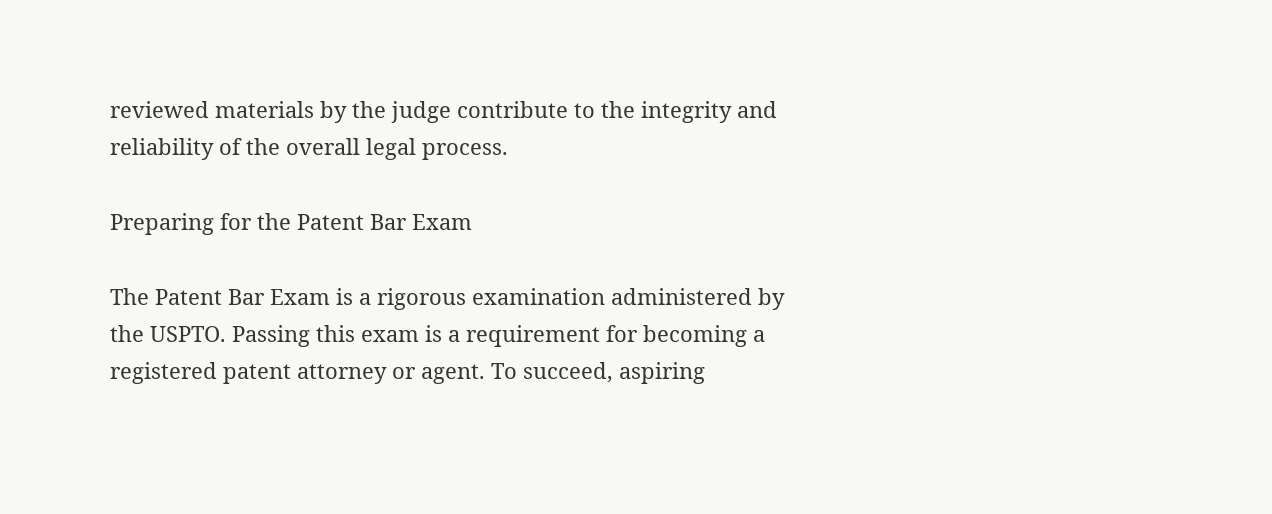reviewed materials by the judge contribute to the integrity and reliability of the overall legal process.

Preparing for the Patent Bar Exam

The Patent Bar Exam is a rigorous examination administered by the USPTO. Passing this exam is a requirement for becoming a registered patent attorney or agent. To succeed, aspiring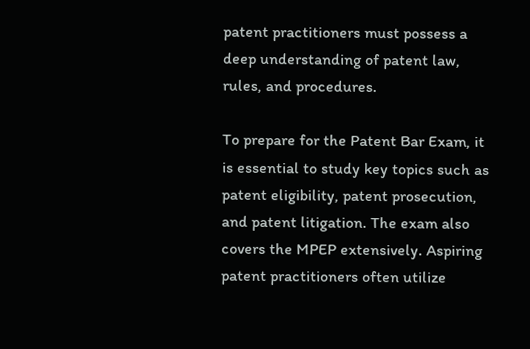patent practitioners must possess a deep understanding of patent law, rules, and procedures.

To prepare for the Patent Bar Exam, it is essential to study key topics such as patent eligibility, patent prosecution, and patent litigation. The exam also covers the MPEP extensively. Aspiring patent practitioners often utilize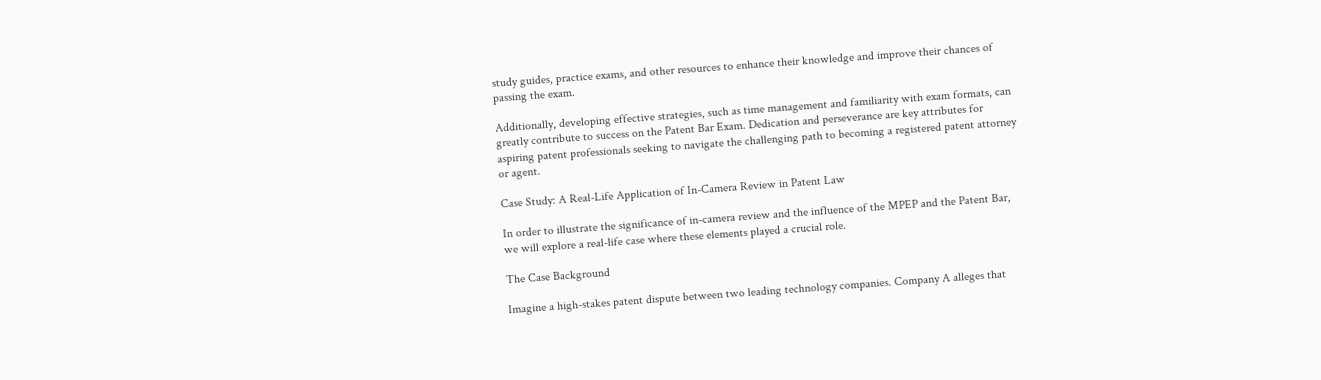study guides, practice exams, and other resources to enhance their knowledge and improve their chances of passing the exam.

Additionally, developing effective strategies, such as time management and familiarity with exam formats, can greatly contribute to success on the Patent Bar Exam. Dedication and perseverance are key attributes for aspiring patent professionals seeking to navigate the challenging path to becoming a registered patent attorney or agent.

Case Study: A Real-Life Application of In-Camera Review in Patent Law

In order to illustrate the significance of in-camera review and the influence of the MPEP and the Patent Bar, we will explore a real-life case where these elements played a crucial role.

The Case Background

Imagine a high-stakes patent dispute between two leading technology companies. Company A alleges that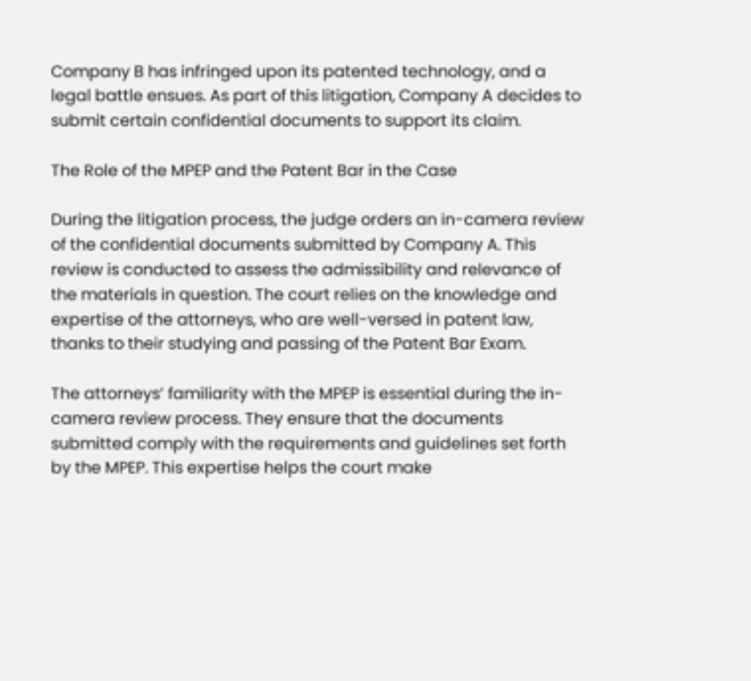Company B has infringed upon its patented technology, and a legal battle ensues. As part of this litigation, Company A decides to submit certain confidential documents to support its claim.

The Role of the MPEP and the Patent Bar in the Case

During the litigation process, the judge orders an in-camera review of the confidential documents submitted by Company A. This review is conducted to assess the admissibility and relevance of the materials in question. The court relies on the knowledge and expertise of the attorneys, who are well-versed in patent law, thanks to their studying and passing of the Patent Bar Exam.

The attorneys’ familiarity with the MPEP is essential during the in-camera review process. They ensure that the documents submitted comply with the requirements and guidelines set forth by the MPEP. This expertise helps the court make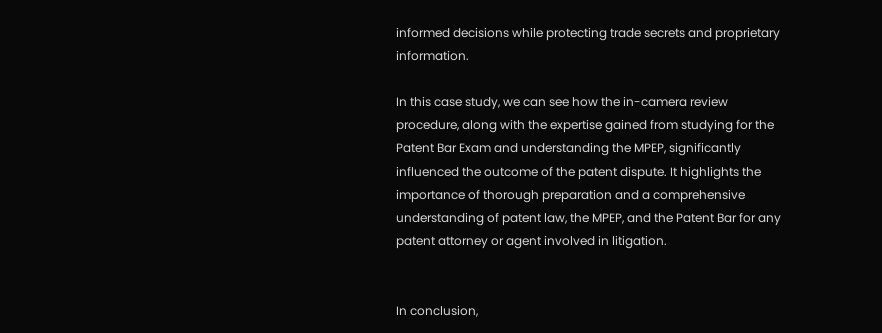informed decisions while protecting trade secrets and proprietary information.

In this case study, we can see how the in-camera review procedure, along with the expertise gained from studying for the Patent Bar Exam and understanding the MPEP, significantly influenced the outcome of the patent dispute. It highlights the importance of thorough preparation and a comprehensive understanding of patent law, the MPEP, and the Patent Bar for any patent attorney or agent involved in litigation.


In conclusion,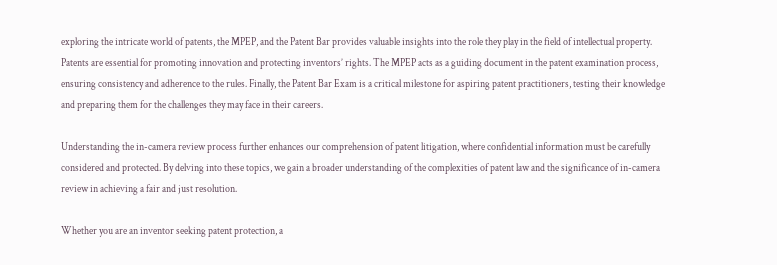exploring the intricate world of patents, the MPEP, and the Patent Bar provides valuable insights into the role they play in the field of intellectual property. Patents are essential for promoting innovation and protecting inventors’ rights. The MPEP acts as a guiding document in the patent examination process, ensuring consistency and adherence to the rules. Finally, the Patent Bar Exam is a critical milestone for aspiring patent practitioners, testing their knowledge and preparing them for the challenges they may face in their careers.

Understanding the in-camera review process further enhances our comprehension of patent litigation, where confidential information must be carefully considered and protected. By delving into these topics, we gain a broader understanding of the complexities of patent law and the significance of in-camera review in achieving a fair and just resolution.

Whether you are an inventor seeking patent protection, a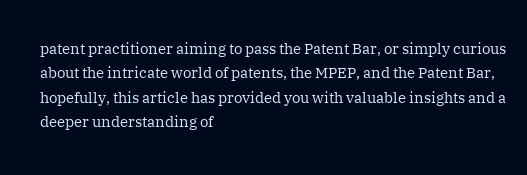patent practitioner aiming to pass the Patent Bar, or simply curious about the intricate world of patents, the MPEP, and the Patent Bar, hopefully, this article has provided you with valuable insights and a deeper understanding of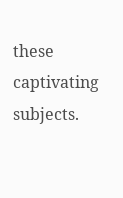these captivating subjects.